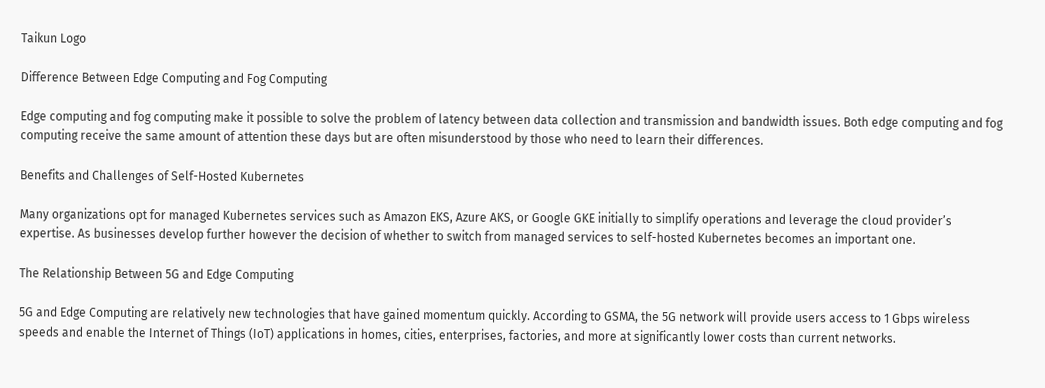Taikun Logo

Difference Between Edge Computing and Fog Computing

Edge computing and fog computing make it possible to solve the problem of latency between data collection and transmission and bandwidth issues. Both edge computing and fog computing receive the same amount of attention these days but are often misunderstood by those who need to learn their differences.

Benefits and Challenges of Self-Hosted Kubernetes

Many organizations opt for managed Kubernetes services such as Amazon EKS, Azure AKS, or Google GKE initially to simplify operations and leverage the cloud provider’s expertise. As businesses develop further however the decision of whether to switch from managed services to self-hosted Kubernetes becomes an important one.

The Relationship Between 5G and Edge Computing

5G and Edge Computing are relatively new technologies that have gained momentum quickly. According to GSMA, the 5G network will provide users access to 1 Gbps wireless speeds and enable the Internet of Things (IoT) applications in homes, cities, enterprises, factories, and more at significantly lower costs than current networks.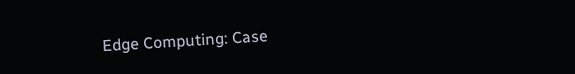Edge Computing: Case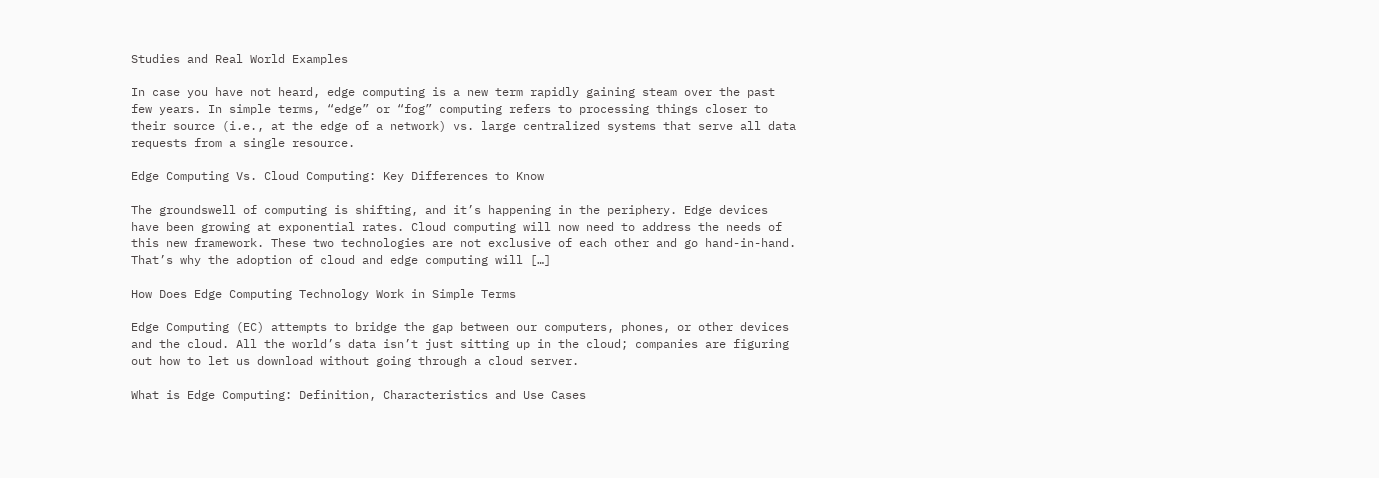Studies and Real World Examples

In case you have not heard, edge computing is a new term rapidly gaining steam over the past few years. In simple terms, “edge” or “fog” computing refers to processing things closer to their source (i.e., at the edge of a network) vs. large centralized systems that serve all data requests from a single resource.

Edge Computing Vs. Cloud Computing: Key Differences to Know

The groundswell of computing is shifting, and it’s happening in the periphery. Edge devices have been growing at exponential rates. Cloud computing will now need to address the needs of this new framework. These two technologies are not exclusive of each other and go hand-in-hand. That’s why the adoption of cloud and edge computing will […]

How Does Edge Computing Technology Work in Simple Terms

Edge Computing (EC) attempts to bridge the gap between our computers, phones, or other devices and the cloud. All the world’s data isn’t just sitting up in the cloud; companies are figuring out how to let us download without going through a cloud server.

What is Edge Computing: Definition, Characteristics and Use Cases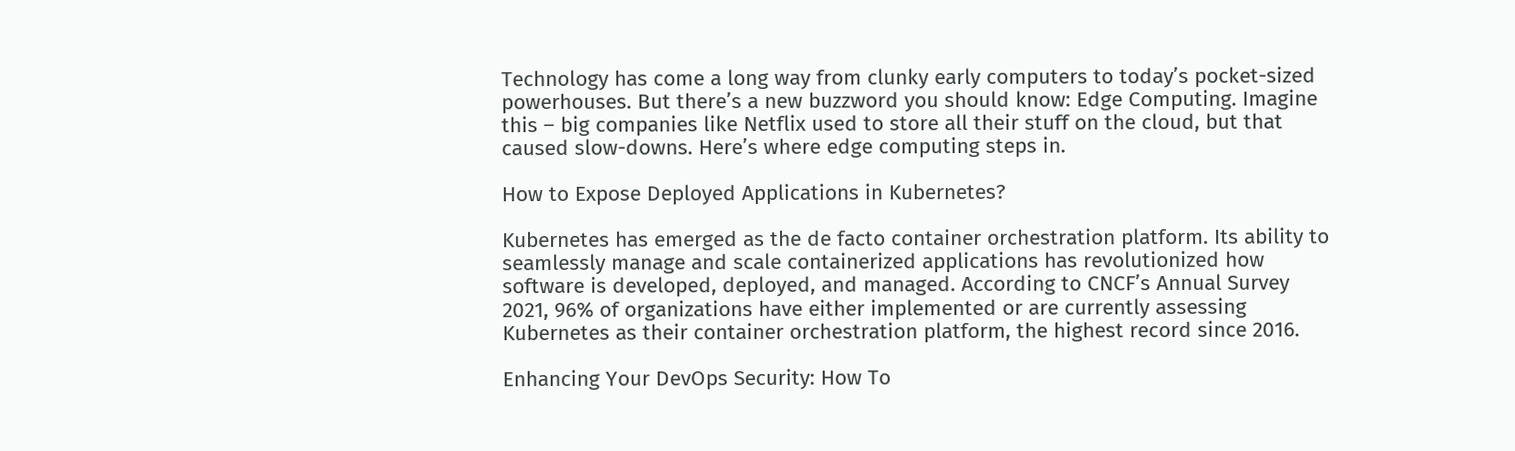Technology has come a long way from clunky early computers to today’s pocket-sized powerhouses. But there’s a new buzzword you should know: Edge Computing. Imagine this – big companies like Netflix used to store all their stuff on the cloud, but that caused slow-downs. Here’s where edge computing steps in.

How to Expose Deployed Applications in Kubernetes?

Kubernetes has emerged as the de facto container orchestration platform. Its ability to seamlessly manage and scale containerized applications has revolutionized how software is developed, deployed, and managed. According to CNCF’s Annual Survey 2021, 96% of organizations have either implemented or are currently assessing Kubernetes as their container orchestration platform, the highest record since 2016.

Enhancing Your DevOps Security: How To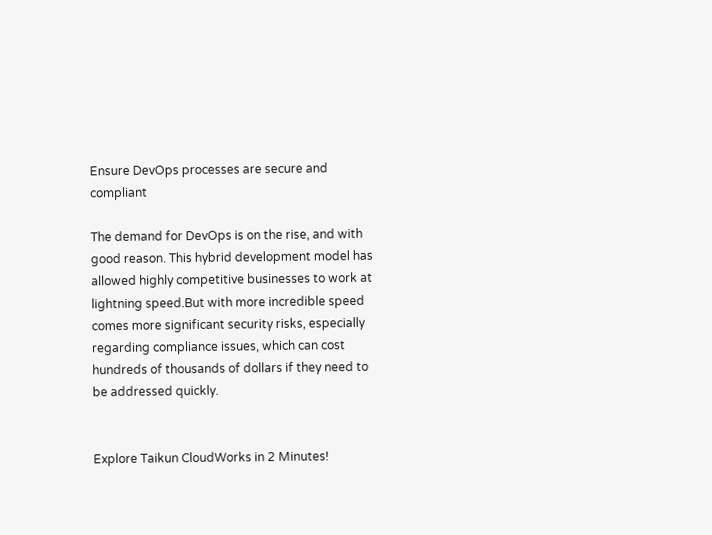Ensure DevOps processes are secure and compliant

The demand for DevOps is on the rise, and with good reason. This hybrid development model has allowed highly competitive businesses to work at lightning speed.But with more incredible speed comes more significant security risks, especially regarding compliance issues, which can cost hundreds of thousands of dollars if they need to be addressed quickly.


Explore Taikun CloudWorks in 2 Minutes!